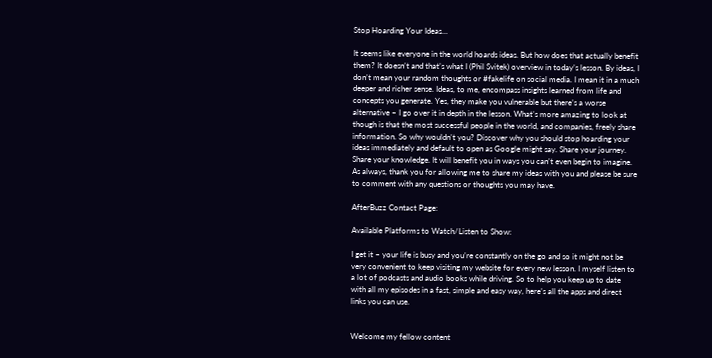Stop Hoarding Your Ideas…

It seems like everyone in the world hoards ideas. But how does that actually benefit them? It doesn’t and that’s what I (Phil Svitek) overview in today’s lesson. By ideas, I don’t mean your random thoughts or #fakelife on social media. I mean it in a much deeper and richer sense. Ideas, to me, encompass insights learned from life and concepts you generate. Yes, they make you vulnerable but there’s a worse alternative – I go over it in depth in the lesson. What’s more amazing to look at though is that the most successful people in the world, and companies, freely share information. So why wouldn’t you? Discover why you should stop hoarding your ideas immediately and default to open as Google might say. Share your journey. Share your knowledge. It will benefit you in ways you can’t even begin to imagine. As always, thank you for allowing me to share my ideas with you and please be sure to comment with any questions or thoughts you may have.

AfterBuzz Contact Page:

Available Platforms to Watch/Listen to Show:

I get it – your life is busy and you’re constantly on the go and so it might not be very convenient to keep visiting my website for every new lesson. I myself listen to a lot of podcasts and audio books while driving. So to help you keep up to date with all my episodes in a fast, simple and easy way, here’s all the apps and direct links you can use.


Welcome my fellow content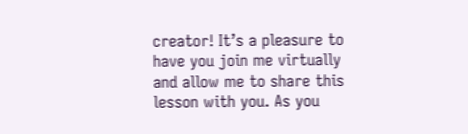creator! It’s a pleasure to have you join me virtually and allow me to share this lesson with you. As you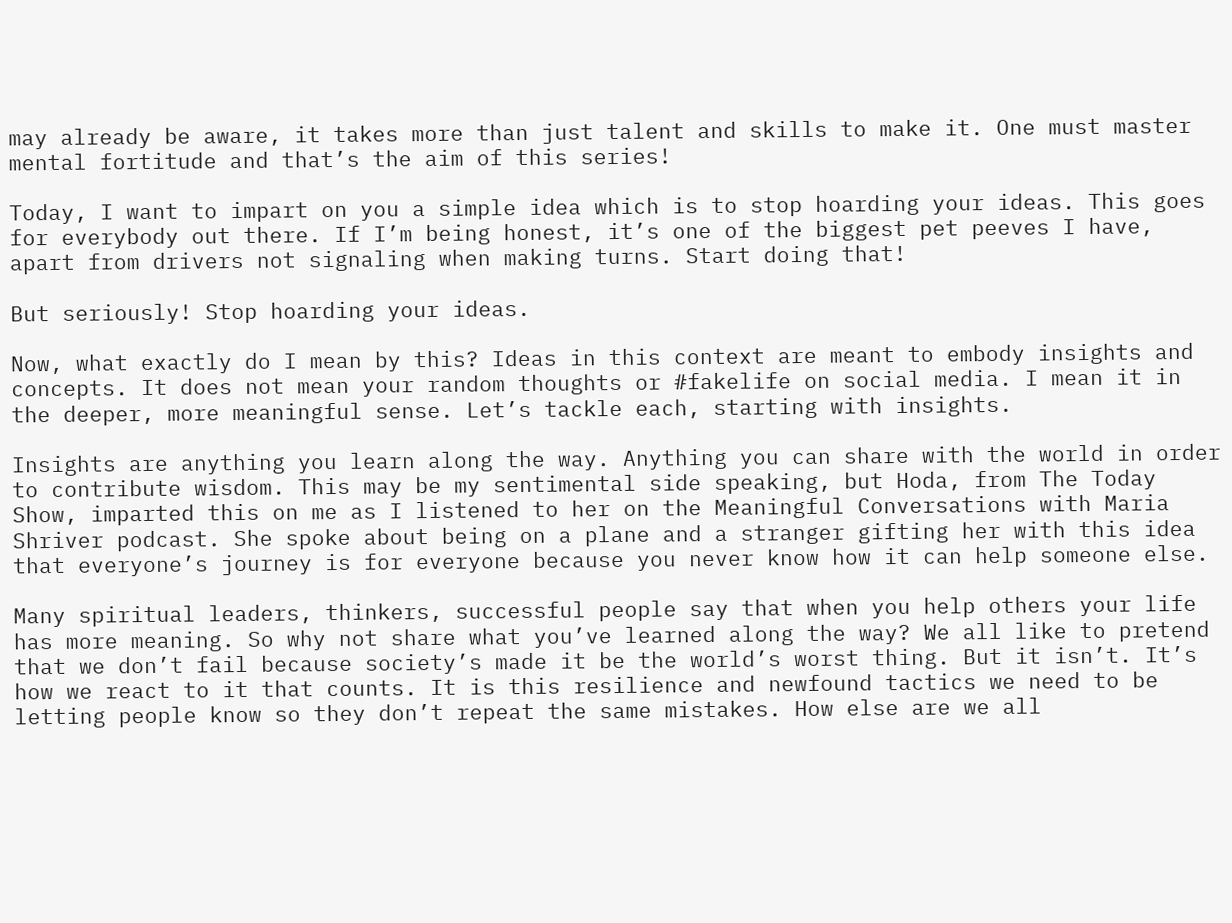may already be aware, it takes more than just talent and skills to make it. One must master mental fortitude and that’s the aim of this series!

Today, I want to impart on you a simple idea which is to stop hoarding your ideas. This goes for everybody out there. If I’m being honest, it’s one of the biggest pet peeves I have, apart from drivers not signaling when making turns. Start doing that!

But seriously! Stop hoarding your ideas.

Now, what exactly do I mean by this? Ideas in this context are meant to embody insights and concepts. It does not mean your random thoughts or #fakelife on social media. I mean it in the deeper, more meaningful sense. Let’s tackle each, starting with insights.

Insights are anything you learn along the way. Anything you can share with the world in order to contribute wisdom. This may be my sentimental side speaking, but Hoda, from The Today Show, imparted this on me as I listened to her on the Meaningful Conversations with Maria Shriver podcast. She spoke about being on a plane and a stranger gifting her with this idea that everyone’s journey is for everyone because you never know how it can help someone else.

Many spiritual leaders, thinkers, successful people say that when you help others your life has more meaning. So why not share what you’ve learned along the way? We all like to pretend that we don’t fail because society’s made it be the world’s worst thing. But it isn’t. It’s how we react to it that counts. It is this resilience and newfound tactics we need to be letting people know so they don’t repeat the same mistakes. How else are we all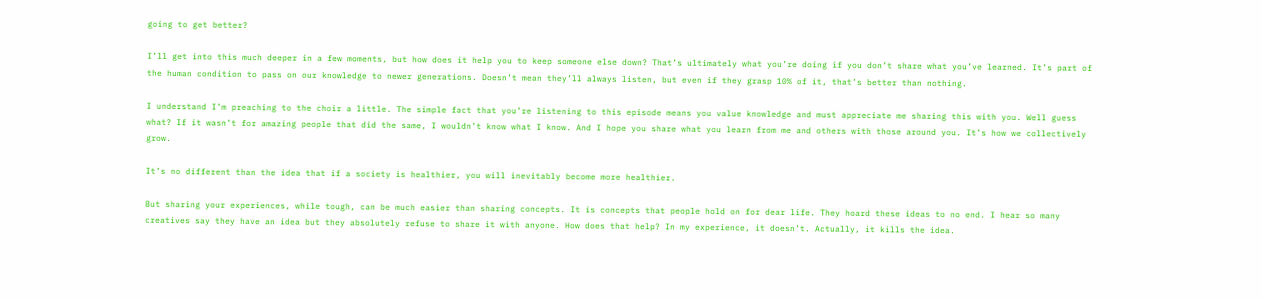going to get better?

I’ll get into this much deeper in a few moments, but how does it help you to keep someone else down? That’s ultimately what you’re doing if you don’t share what you’ve learned. It’s part of the human condition to pass on our knowledge to newer generations. Doesn’t mean they’ll always listen, but even if they grasp 10% of it, that’s better than nothing.

I understand I’m preaching to the choir a little. The simple fact that you’re listening to this episode means you value knowledge and must appreciate me sharing this with you. Well guess what? If it wasn’t for amazing people that did the same, I wouldn’t know what I know. And I hope you share what you learn from me and others with those around you. It’s how we collectively grow.

It’s no different than the idea that if a society is healthier, you will inevitably become more healthier.

But sharing your experiences, while tough, can be much easier than sharing concepts. It is concepts that people hold on for dear life. They hoard these ideas to no end. I hear so many creatives say they have an idea but they absolutely refuse to share it with anyone. How does that help? In my experience, it doesn’t. Actually, it kills the idea.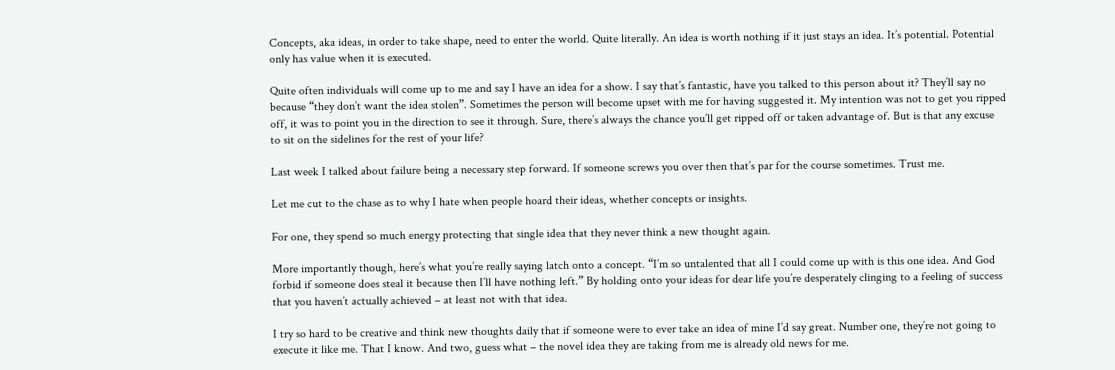Concepts, aka ideas, in order to take shape, need to enter the world. Quite literally. An idea is worth nothing if it just stays an idea. It’s potential. Potential only has value when it is executed.

Quite often individuals will come up to me and say I have an idea for a show. I say that’s fantastic, have you talked to this person about it? They’ll say no because “they don’t want the idea stolen”. Sometimes the person will become upset with me for having suggested it. My intention was not to get you ripped off, it was to point you in the direction to see it through. Sure, there’s always the chance you’ll get ripped off or taken advantage of. But is that any excuse to sit on the sidelines for the rest of your life?

Last week I talked about failure being a necessary step forward. If someone screws you over then that’s par for the course sometimes. Trust me.

Let me cut to the chase as to why I hate when people hoard their ideas, whether concepts or insights.

For one, they spend so much energy protecting that single idea that they never think a new thought again.

More importantly though, here’s what you’re really saying latch onto a concept. “I’m so untalented that all I could come up with is this one idea. And God forbid if someone does steal it because then I’ll have nothing left.” By holding onto your ideas for dear life you’re desperately clinging to a feeling of success that you haven’t actually achieved – at least not with that idea.

I try so hard to be creative and think new thoughts daily that if someone were to ever take an idea of mine I’d say great. Number one, they’re not going to execute it like me. That I know. And two, guess what – the novel idea they are taking from me is already old news for me.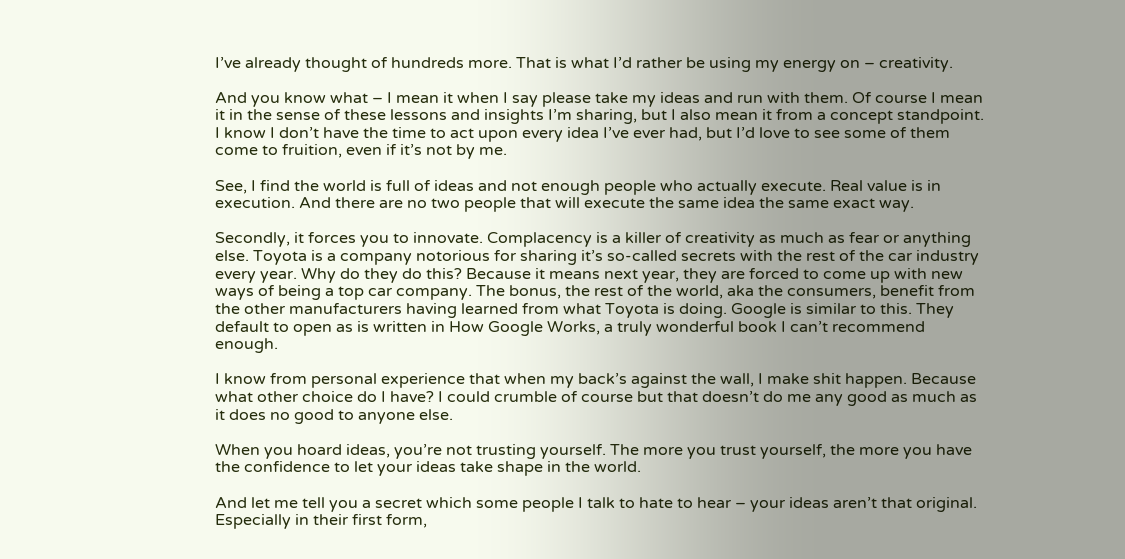I’ve already thought of hundreds more. That is what I’d rather be using my energy on – creativity.

And you know what – I mean it when I say please take my ideas and run with them. Of course I mean it in the sense of these lessons and insights I’m sharing, but I also mean it from a concept standpoint. I know I don’t have the time to act upon every idea I’ve ever had, but I’d love to see some of them come to fruition, even if it’s not by me.

See, I find the world is full of ideas and not enough people who actually execute. Real value is in execution. And there are no two people that will execute the same idea the same exact way.

Secondly, it forces you to innovate. Complacency is a killer of creativity as much as fear or anything else. Toyota is a company notorious for sharing it’s so-called secrets with the rest of the car industry every year. Why do they do this? Because it means next year, they are forced to come up with new ways of being a top car company. The bonus, the rest of the world, aka the consumers, benefit from the other manufacturers having learned from what Toyota is doing. Google is similar to this. They default to open as is written in How Google Works, a truly wonderful book I can’t recommend enough.

I know from personal experience that when my back’s against the wall, I make shit happen. Because what other choice do I have? I could crumble of course but that doesn’t do me any good as much as it does no good to anyone else.

When you hoard ideas, you’re not trusting yourself. The more you trust yourself, the more you have the confidence to let your ideas take shape in the world.

And let me tell you a secret which some people I talk to hate to hear – your ideas aren’t that original. Especially in their first form,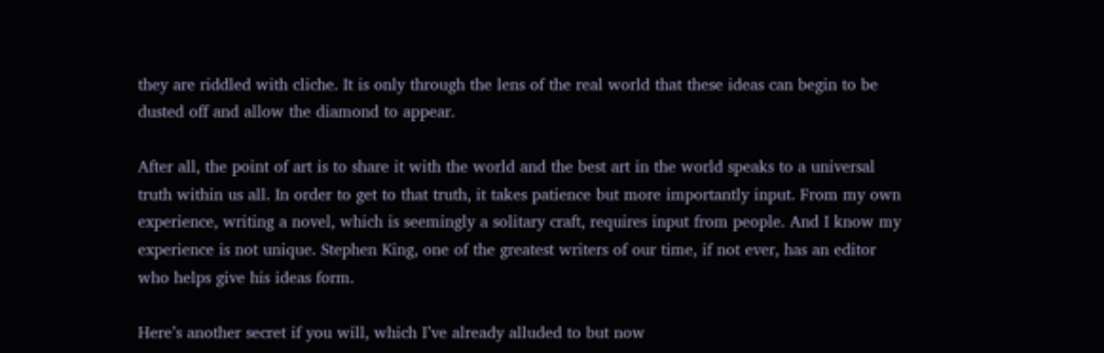they are riddled with cliche. It is only through the lens of the real world that these ideas can begin to be dusted off and allow the diamond to appear.

After all, the point of art is to share it with the world and the best art in the world speaks to a universal truth within us all. In order to get to that truth, it takes patience but more importantly input. From my own experience, writing a novel, which is seemingly a solitary craft, requires input from people. And I know my experience is not unique. Stephen King, one of the greatest writers of our time, if not ever, has an editor who helps give his ideas form.

Here’s another secret if you will, which I’ve already alluded to but now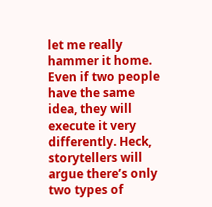let me really hammer it home. Even if two people have the same idea, they will execute it very differently. Heck, storytellers will argue there’s only two types of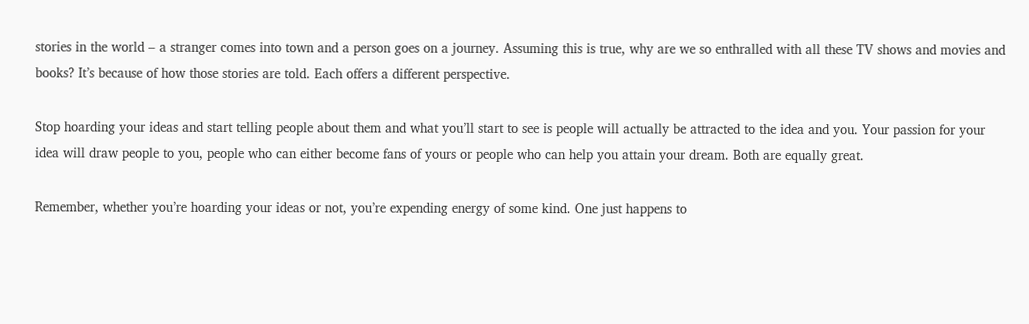stories in the world – a stranger comes into town and a person goes on a journey. Assuming this is true, why are we so enthralled with all these TV shows and movies and books? It’s because of how those stories are told. Each offers a different perspective.

Stop hoarding your ideas and start telling people about them and what you’ll start to see is people will actually be attracted to the idea and you. Your passion for your idea will draw people to you, people who can either become fans of yours or people who can help you attain your dream. Both are equally great.

Remember, whether you’re hoarding your ideas or not, you’re expending energy of some kind. One just happens to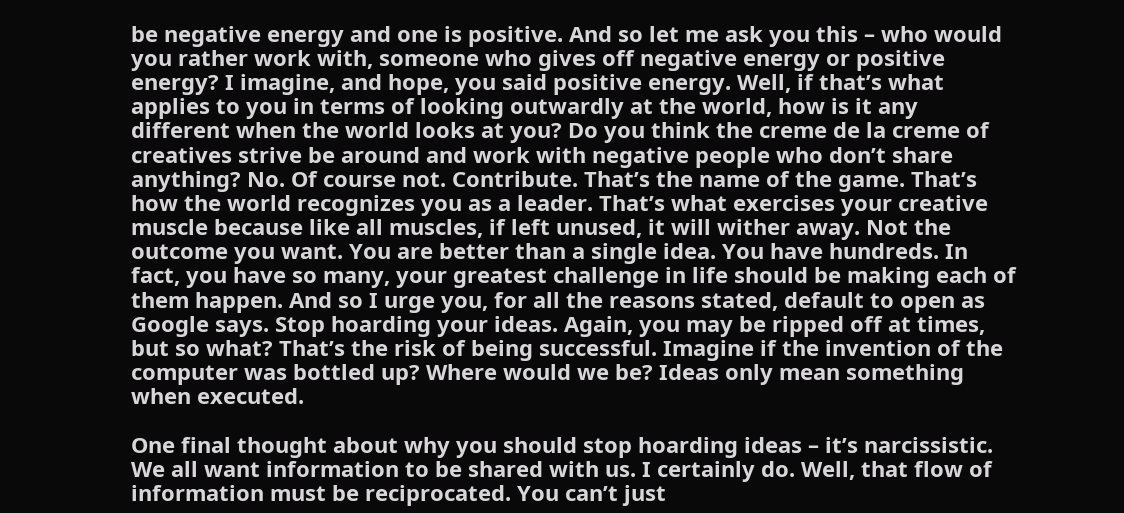be negative energy and one is positive. And so let me ask you this – who would you rather work with, someone who gives off negative energy or positive energy? I imagine, and hope, you said positive energy. Well, if that’s what applies to you in terms of looking outwardly at the world, how is it any different when the world looks at you? Do you think the creme de la creme of creatives strive be around and work with negative people who don’t share anything? No. Of course not. Contribute. That’s the name of the game. That’s how the world recognizes you as a leader. That’s what exercises your creative muscle because like all muscles, if left unused, it will wither away. Not the outcome you want. You are better than a single idea. You have hundreds. In fact, you have so many, your greatest challenge in life should be making each of them happen. And so I urge you, for all the reasons stated, default to open as Google says. Stop hoarding your ideas. Again, you may be ripped off at times, but so what? That’s the risk of being successful. Imagine if the invention of the computer was bottled up? Where would we be? Ideas only mean something when executed.

One final thought about why you should stop hoarding ideas – it’s narcissistic. We all want information to be shared with us. I certainly do. Well, that flow of information must be reciprocated. You can’t just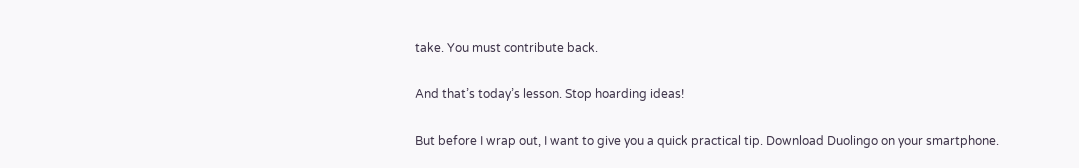take. You must contribute back.

And that’s today’s lesson. Stop hoarding ideas!

But before I wrap out, I want to give you a quick practical tip. Download Duolingo on your smartphone.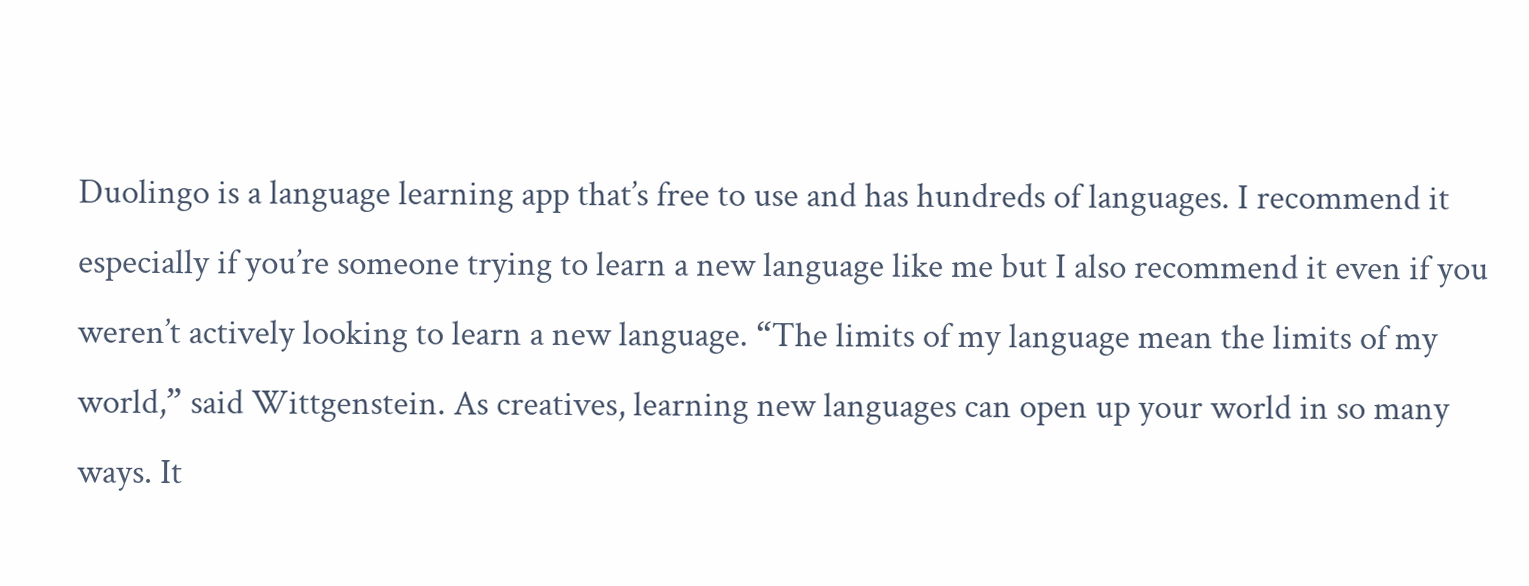Duolingo is a language learning app that’s free to use and has hundreds of languages. I recommend it especially if you’re someone trying to learn a new language like me but I also recommend it even if you weren’t actively looking to learn a new language. “The limits of my language mean the limits of my world,” said Wittgenstein. As creatives, learning new languages can open up your world in so many ways. It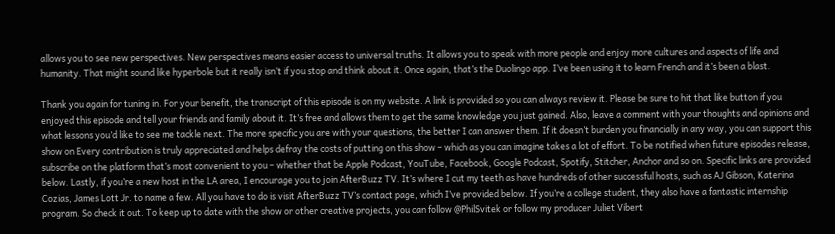allows you to see new perspectives. New perspectives means easier access to universal truths. It allows you to speak with more people and enjoy more cultures and aspects of life and humanity. That might sound like hyperbole but it really isn’t if you stop and think about it. Once again, that’s the Duolingo app. I’ve been using it to learn French and it’s been a blast.

Thank you again for tuning in. For your benefit, the transcript of this episode is on my website. A link is provided so you can always review it. Please be sure to hit that like button if you enjoyed this episode and tell your friends and family about it. It’s free and allows them to get the same knowledge you just gained. Also, leave a comment with your thoughts and opinions and what lessons you’d like to see me tackle next. The more specific you are with your questions, the better I can answer them. If it doesn’t burden you financially in any way, you can support this show on Every contribution is truly appreciated and helps defray the costs of putting on this show – which as you can imagine takes a lot of effort. To be notified when future episodes release, subscribe on the platform that’s most convenient to you – whether that be Apple Podcast, YouTube, Facebook, Google Podcast, Spotify, Stitcher, Anchor and so on. Specific links are provided below. Lastly, if you’re a new host in the LA area, I encourage you to join AfterBuzz TV. It’s where I cut my teeth as have hundreds of other successful hosts, such as AJ Gibson, Katerina Cozias, James Lott Jr. to name a few. All you have to do is visit AfterBuzz TV’s contact page, which I’ve provided below. If you’re a college student, they also have a fantastic internship program. So check it out. To keep up to date with the show or other creative projects, you can follow @PhilSvitek or follow my producer Juliet Vibert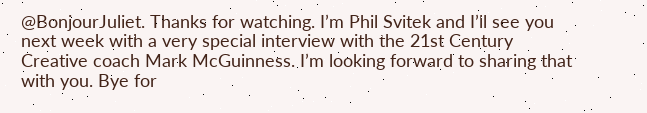@BonjourJuliet. Thanks for watching. I’m Phil Svitek and I’ll see you next week with a very special interview with the 21st Century Creative coach Mark McGuinness. I’m looking forward to sharing that with you. Bye for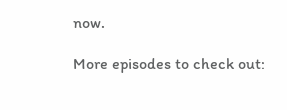now.

More episodes to check out: